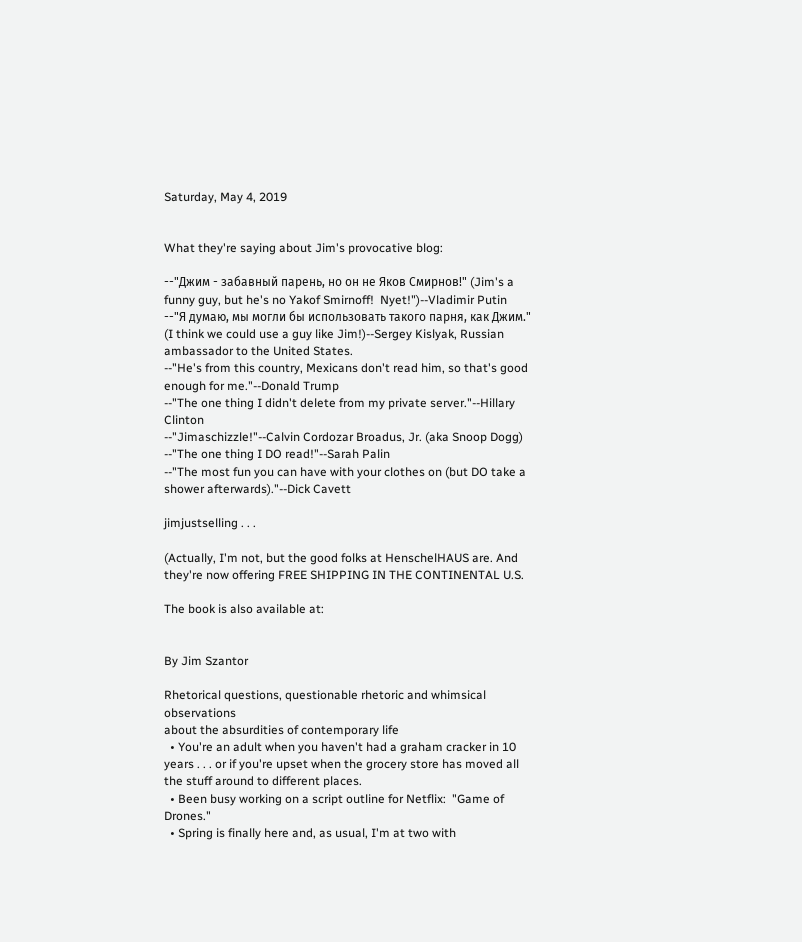Saturday, May 4, 2019


What they're saying about Jim's provocative blog:

--"Джим - забавный парень, но он не Яков Смирнов!" (Jim's a funny guy, but he's no Yakof Smirnoff!  Nyet!")--Vladimir Putin
--"Я думаю, мы могли бы использовать такого парня, как Джим."  (I think we could use a guy like Jim!)--Sergey Kislyak, Russian ambassador to the United States.
--"He's from this country, Mexicans don't read him, so that's good enough for me."--Donald Trump
--"The one thing I didn't delete from my private server."--Hillary Clinton
--"Jimaschizzle!"--Calvin Cordozar Broadus, Jr. (aka Snoop Dogg)
--"The one thing I DO read!"--Sarah Palin
--"The most fun you can have with your clothes on (but DO take a shower afterwards)."--Dick Cavett

jimjustselling . . .

(Actually, I'm not, but the good folks at HenschelHAUS are. And they're now offering FREE SHIPPING IN THE CONTINENTAL U.S.

The book is also available at:


By Jim Szantor

Rhetorical questions, questionable rhetoric and whimsical observations
about the absurdities of contemporary life
  • You're an adult when you haven't had a graham cracker in 10 years . . . or if you're upset when the grocery store has moved all the stuff around to different places.
  • Been busy working on a script outline for Netflix:  "Game of Drones."
  • Spring is finally here and, as usual, I'm at two with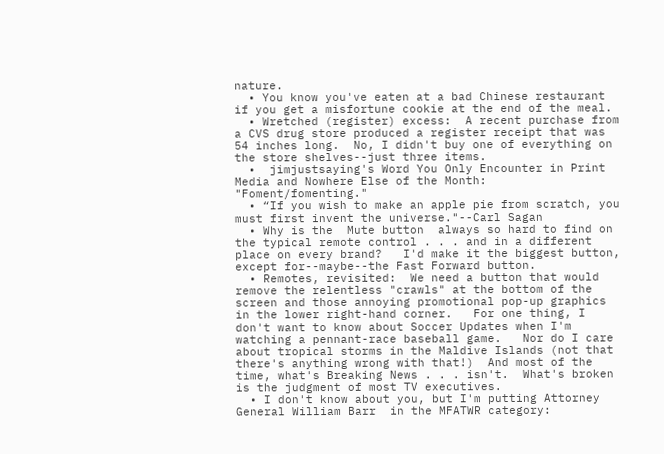nature.
  • You know you've eaten at a bad Chinese restaurant if you get a misfortune cookie at the end of the meal.
  • Wretched (register) excess:  A recent purchase from a CVS drug store produced a register receipt that was 54 inches long.  No, I didn't buy one of everything on the store shelves--just three items.
  •  jimjustsaying's Word You Only Encounter in Print Media and Nowhere Else of the Month: "Foment/fomenting."
  • “If you wish to make an apple pie from scratch, you must first invent the universe."--Carl Sagan
  • Why is the  Mute button  always so hard to find on the typical remote control . . . and in a different place on every brand?   I'd make it the biggest button, except for--maybe--the Fast Forward button.
  • Remotes, revisited:  We need a button that would remove the relentless "crawls" at the bottom of the screen and those annoying promotional pop-up graphics in the lower right-hand corner.   For one thing, I don't want to know about Soccer Updates when I'm watching a pennant-race baseball game.   Nor do I care about tropical storms in the Maldive Islands (not that there's anything wrong with that!)  And most of the time, what's Breaking News . . . isn't.  What's broken is the judgment of most TV executives.
  • I don't know about you, but I'm putting Attorney General William Barr  in the MFATWR category: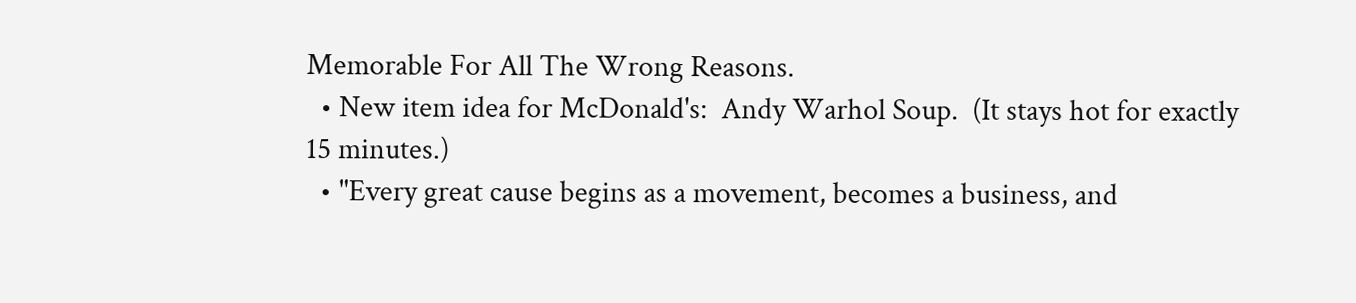Memorable For All The Wrong Reasons.
  • New item idea for McDonald's:  Andy Warhol Soup.  (It stays hot for exactly 15 minutes.)
  • "Every great cause begins as a movement, becomes a business, and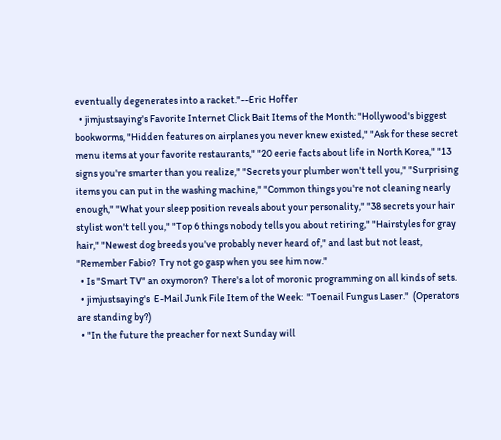eventually degenerates into a racket."--Eric Hoffer
  • jimjustsaying's Favorite Internet Click Bait Items of the Month: "Hollywood's biggest bookworms, "Hidden features on airplanes you never knew existed," "Ask for these secret menu items at your favorite restaurants," "20 eerie facts about life in North Korea," "13 signs you're smarter than you realize," "Secrets your plumber won't tell you," "Surprising items you can put in the washing machine," "Common things you're not cleaning nearly enough," "What your sleep position reveals about your personality," "38 secrets your hair stylist won't tell you," "Top 6 things nobody tells you about retiring," "Hairstyles for gray hair," "Newest dog breeds you've probably never heard of," and last but not least, "Remember Fabio?  Try not go gasp when you see him now."
  • Is "Smart TV" an oxymoron?  There's a lot of moronic programming on all kinds of sets.
  • jimjustsaying's  E-Mail Junk File Item of the Week:  "Toenail Fungus Laser."  (Operators are standing by?)
  • "In the future the preacher for next Sunday will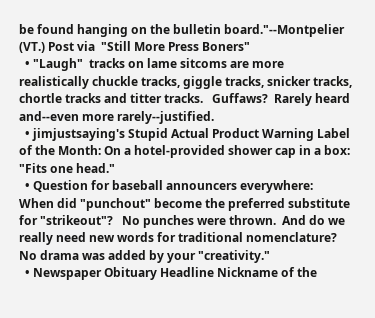be found hanging on the bulletin board."--Montpelier (VT.) Post via  "Still More Press Boners"
  • "Laugh"  tracks on lame sitcoms are more realistically chuckle tracks, giggle tracks, snicker tracks, chortle tracks and titter tracks.   Guffaws?  Rarely heard and--even more rarely--justified.
  • jimjustsaying's Stupid Actual Product Warning Label of the Month: On a hotel-provided shower cap in a box:  "Fits one head."
  • Question for baseball announcers everywhere:  When did "punchout" become the preferred substitute for "strikeout"?   No punches were thrown.  And do we really need new words for traditional nomenclature?  No drama was added by your "creativity."
  • Newspaper Obituary Headline Nickname of the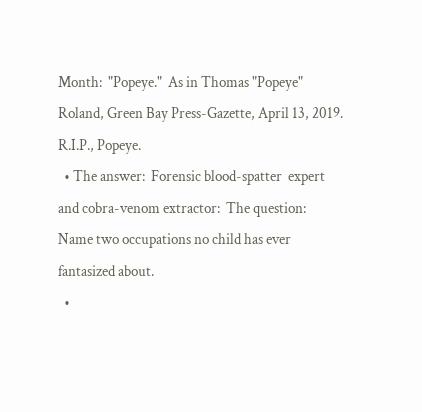Month:  "Popeye."  As in Thomas "Popeye" Roland, Green Bay Press-Gazette, April 13, 2019.  R.I.P., Popeye.
  • The answer:  Forensic blood-spatter  expert and cobra-venom extractor:  The question:  Name two occupations no child has ever fantasized about.
  •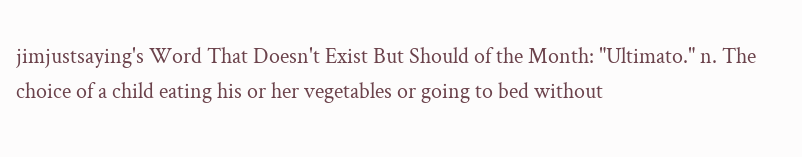jimjustsaying's Word That Doesn't Exist But Should of the Month: "Ultimato." n. The choice of a child eating his or her vegetables or going to bed without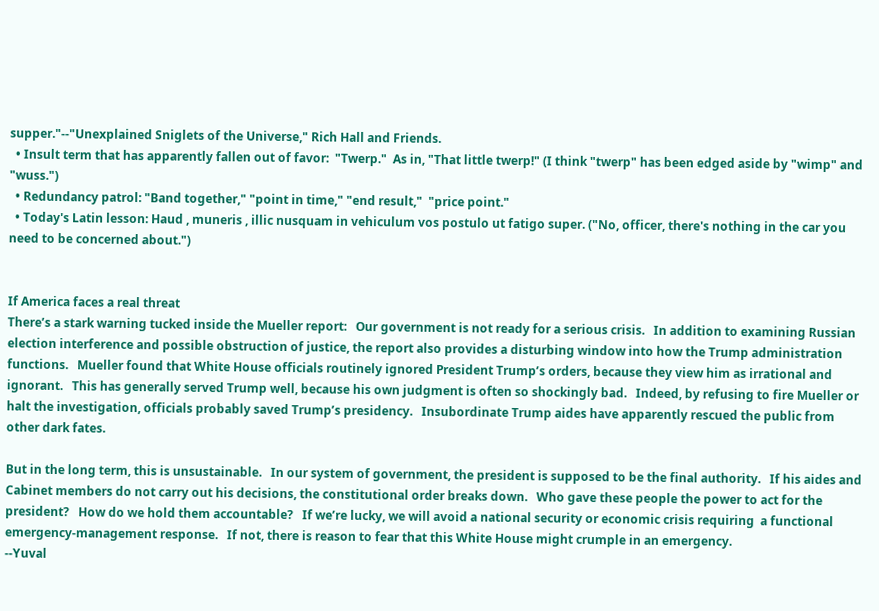supper."--"Unexplained Sniglets of the Universe," Rich Hall and Friends.
  • Insult term that has apparently fallen out of favor:  "Twerp."  As in, "That little twerp!" (I think "twerp" has been edged aside by "wimp" and "wuss.")
  • Redundancy patrol: "Band together," "point in time," "end result,"  "price point."
  • Today's Latin lesson: Haud , muneris , illic nusquam in vehiculum vos postulo ut fatigo super. ("No, officer, there's nothing in the car you need to be concerned about.")


If America faces a real threat
There’s a stark warning tucked inside the Mueller report:   Our government is not ready for a serious crisis.   In addition to examining Russian election interference and possible obstruction of justice, the report also provides a disturbing window into how the Trump administration functions.   Mueller found that White House officials routinely ignored President Trump’s orders, because they view him as irrational and ignorant.   This has generally served Trump well, because his own judgment is often so shockingly bad.   Indeed, by refusing to fire Mueller or halt the investigation, officials probably saved Trump’s presidency.   Insubordinate Trump aides have apparently rescued the public from other dark fates.

But in the long term, this is unsustainable.   In our system of government, the president is supposed to be the final authority.   If his aides and Cabinet members do not carry out his decisions, the constitutional order breaks down.   Who gave these people the power to act for the president?   How do we hold them accountable?   If we’re lucky, we will avoid a national security or economic crisis requiring  a functional emergency-management response.   If not, there is reason to fear that this White House might crumple in an emergency.
--Yuval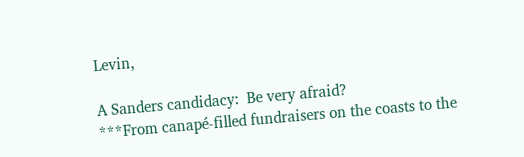Levin,

A Sanders candidacy:  Be very afraid?
***From canapé-filled fundraisers on the coasts to the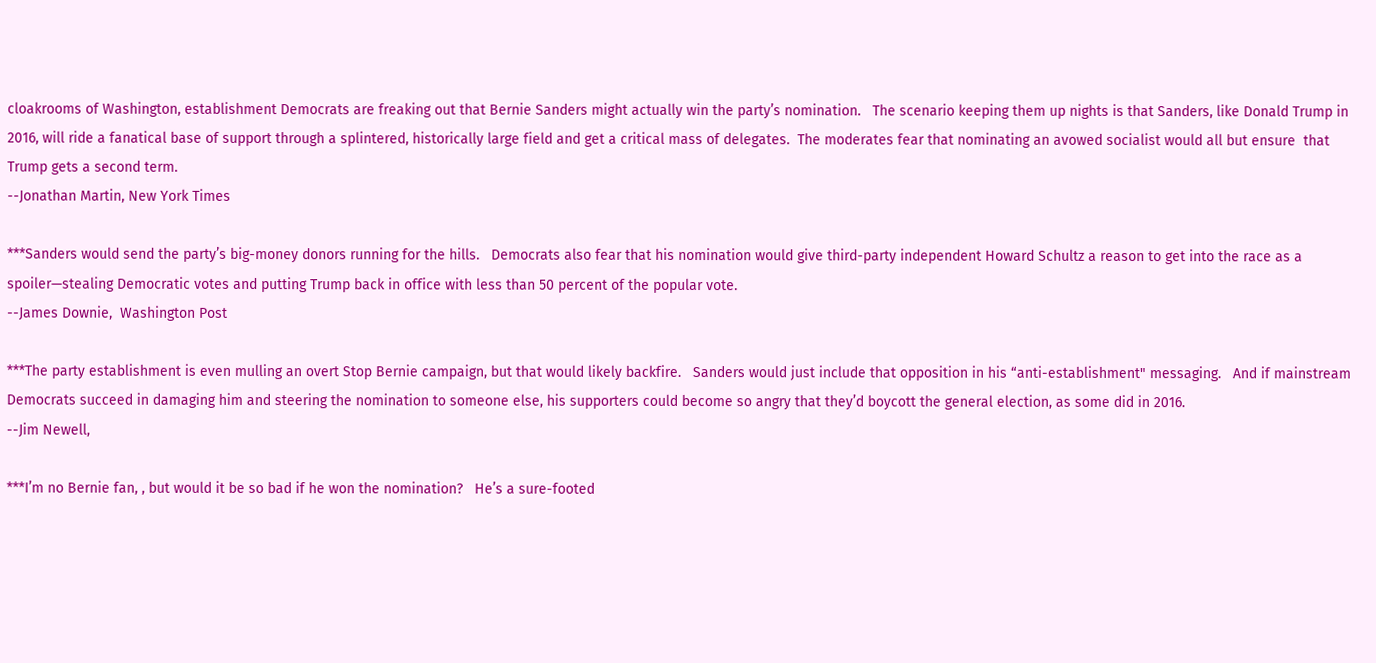cloakrooms of Washington, establishment Democrats are freaking out that Bernie Sanders might actually win the party’s nomination.   The scenario keeping them up nights is that Sanders, like Donald Trump in 2016, will ride a fanatical base of support through a splintered, historically large field and get a critical mass of delegates.  The moderates fear that nominating an avowed socialist would all but ensure  that Trump gets a second term.
--Jonathan Martin, New York Times

***Sanders would send the party’s big-money donors running for the hills.   Democrats also fear that his nomination would give third-party independent Howard Schultz a reason to get into the race as a spoiler—stealing Democratic votes and putting Trump back in office with less than 50 percent of the popular vote.
--James Downie,  Washington Post

***The party establishment is even mulling an overt Stop Bernie campaign, but that would likely backfire.   Sanders would just include that opposition in his “anti-establishment" messaging.   And if mainstream Democrats succeed in damaging him and steering the nomination to someone else, his supporters could become so angry that they’d boycott the general election, as some did in 2016.
--Jim Newell,

***I’m no Bernie fan, , but would it be so bad if he won the nomination?   He’s a sure-footed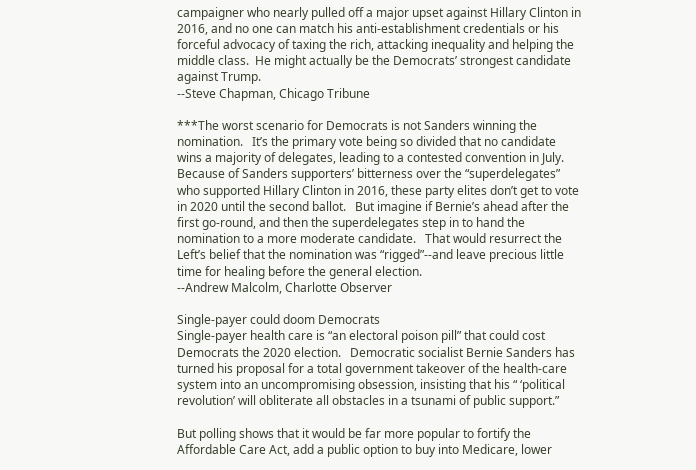campaigner who nearly pulled off a major upset against Hillary Clinton in 2016, and no one can match his anti-establishment credentials or his forceful advocacy of taxing the rich, attacking inequality and helping the middle class.  He might actually be the Democrats’ strongest candidate against Trump.
--Steve Chapman, Chicago Tribune

***The worst scenario for Democrats is not Sanders winning the nomination.   It’s the primary vote being so divided that no candidate wins a majority of delegates, leading to a contested convention in July.   Because of Sanders supporters’ bitterness over the “superdelegates” who supported Hillary Clinton in 2016, these party elites don’t get to vote in 2020 until the second ballot.   But imagine if Bernie’s ahead after the first go-round, and then the superdelegates step in to hand the nomination to a more moderate candidate.   That would resurrect the Left’s belief that the nomination was “rigged”--and leave precious little time for healing before the general election.
--Andrew Malcolm, Charlotte Observer

Single-payer could doom Democrats
Single-payer health care is “an electoral poison pill” that could cost Democrats the 2020 election.   Democratic socialist Bernie Sanders has turned his proposal for a total government takeover of the health-care system into an uncompromising obsession, insisting that his “ ‘political revolution’ will obliterate all obstacles in a tsunami of public support.”

But polling shows that it would be far more popular to fortify the Affordable Care Act, add a public option to buy into Medicare, lower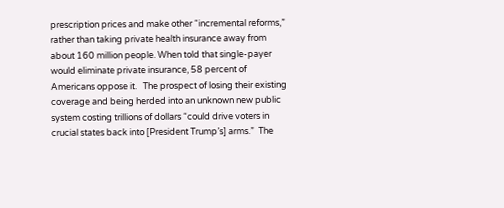prescription prices and make other “incremental reforms,” rather than taking private health insurance away from about 160 million people. When told that single-payer would eliminate private insurance, 58 percent of Americans oppose it.   The prospect of losing their existing coverage and being herded into an unknown new public system costing trillions of dollars “could drive voters in crucial states back into [President Trump’s] arms.”  The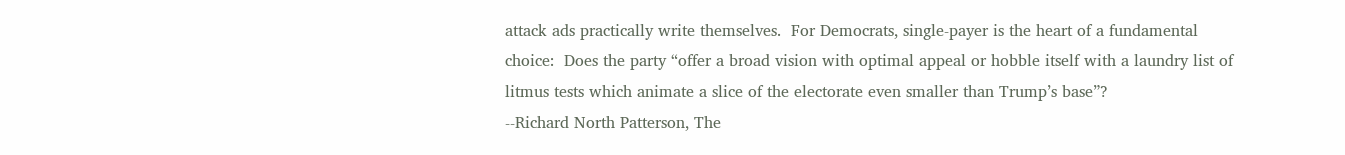attack ads practically write themselves.  For Democrats, single-payer is the heart of a fundamental choice:  Does the party “offer a broad vision with optimal appeal or hobble itself with a laundry list of litmus tests which animate a slice of the electorate even smaller than Trump’s base”?
--Richard North Patterson, The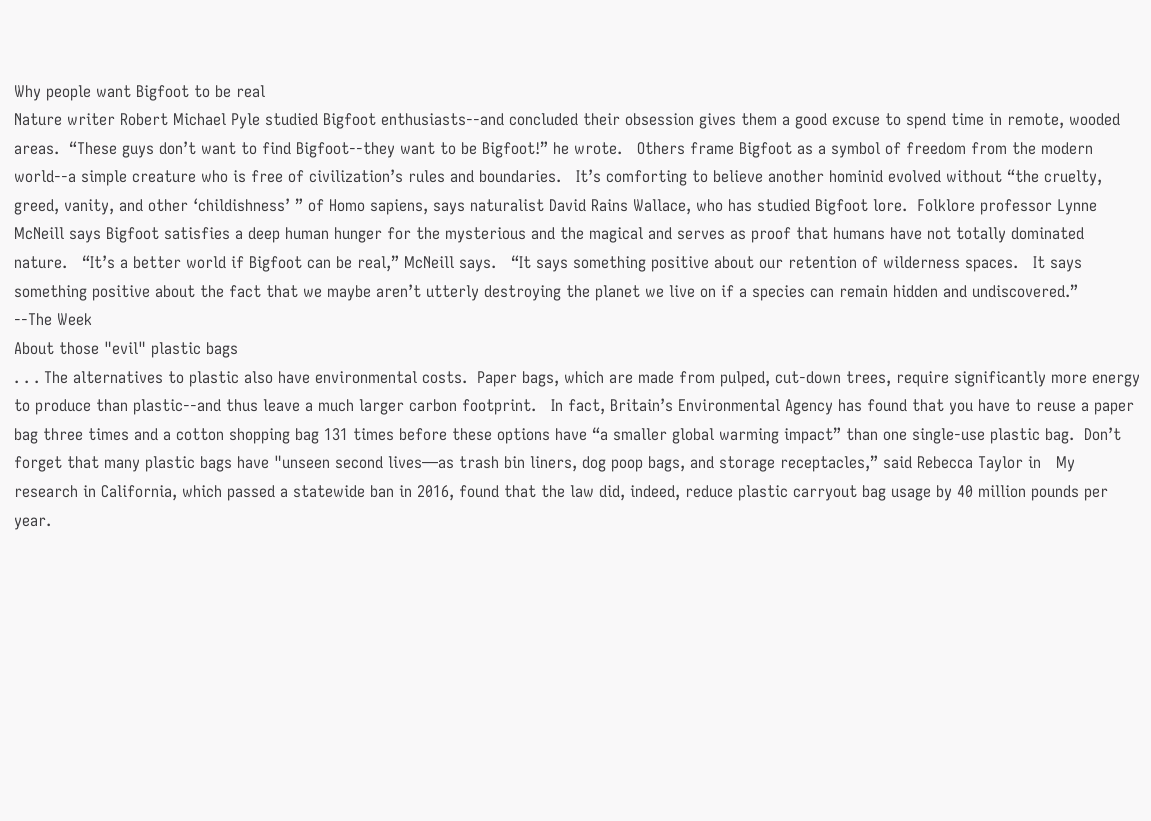Why people want Bigfoot to be real
Nature writer Robert Michael Pyle studied Bigfoot enthusiasts--and concluded their obsession gives them a good excuse to spend time in remote, wooded areas.  “These guys don’t want to find Bigfoot--they want to be Bigfoot!” he wrote.   Others frame Bigfoot as a symbol of freedom from the modern world--a simple creature who is free of civilization’s rules and boundaries.   It’s comforting to believe another hominid evolved without “the cruelty, greed, vanity, and other ‘childishness’ ” of Homo sapiens, says naturalist David Rains Wallace, who has studied Bigfoot lore.  Folklore professor Lynne McNeill says Bigfoot satisfies a deep human hunger for the mysterious and the magical and serves as proof that humans have not totally dominated nature.   “It’s a better world if Bigfoot can be real,” McNeill says.   “It says something positive about our retention of wilderness spaces.   It says something positive about the fact that we maybe aren’t utterly destroying the planet we live on if a species can remain hidden and undiscovered.”
--The Week
About those "evil" plastic bags
. . . The alternatives to plastic also have environmental costs.  Paper bags, which are made from pulped, cut-down trees, require significantly more energy to produce than plastic--and thus leave a much larger carbon footprint.   In fact, Britain’s Environmental Agency has found that you have to reuse a paper bag three times and a cotton shopping bag 131 times before these options have “a smaller global warming impact” than one single-use plastic bag.  Don’t forget that many plastic bags have "unseen second lives—as trash bin liners, dog poop bags, and storage receptacles,” said Rebecca Taylor in   My research in California, which passed a statewide ban in 2016, found that the law did, indeed, reduce plastic carryout bag usage by 40 million pounds per year.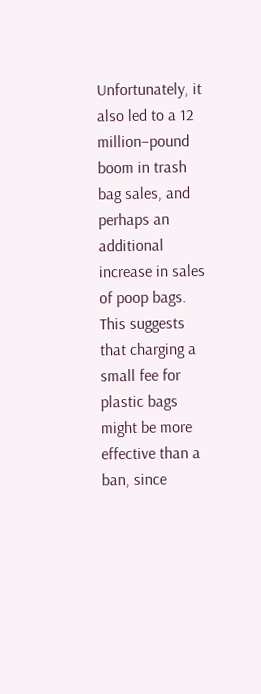Unfortunately, it also led to a 12 million–pound boom in trash bag sales, and perhaps an additional increase in sales of poop bags.   This suggests that charging a small fee for plastic bags might be more effective than a ban, since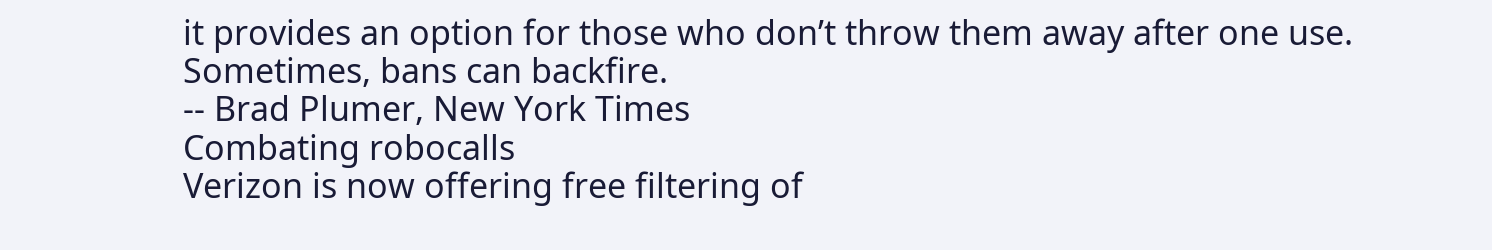it provides an option for those who don’t throw them away after one use. Sometimes, bans can backfire.
-- Brad Plumer, New York Times
Combating robocalls
Verizon is now offering free filtering of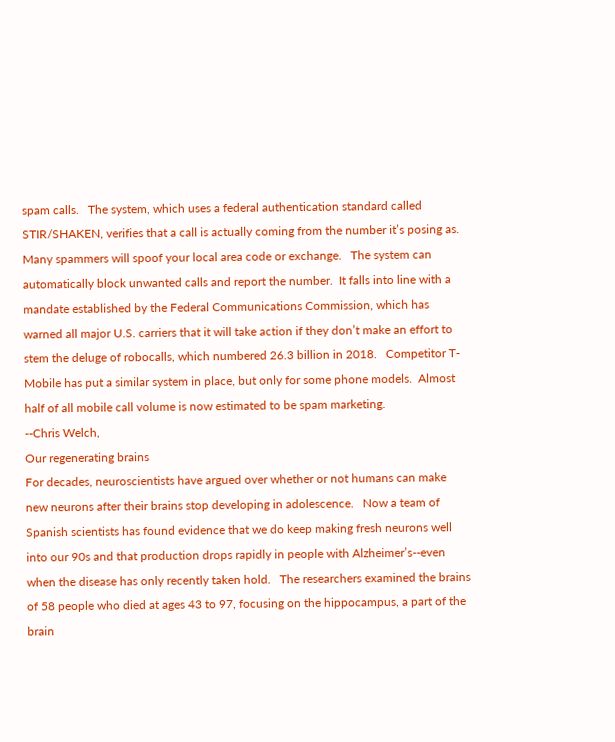spam calls.   The system, which uses a federal authentication standard called STIR/SHAKEN, verifies that a call is actually coming from the number it’s posing as.   Many spammers will spoof your local area code or exchange.   The system can automatically block unwanted calls and report the number.  It falls into line with a mandate established by the Federal Communications Commission, which has warned all major U.S. carriers that it will take action if they don’t make an effort to stem the deluge of robocalls, which numbered 26.3 billion in 2018.   Competitor T-Mobile has put a similar system in place, but only for some phone models.  Almost half of all mobile call volume is now estimated to be spam marketing.
--Chris Welch,
Our regenerating brains
For decades, neuroscientists have argued over whether or not humans can make new neurons after their brains stop developing in adolescence.   Now a team of Spanish scientists has found evidence that we do keep making fresh neurons well into our 90s and that production drops rapidly in people with Alzheimer’s--even when the disease has only recently taken hold.   The researchers examined the brains of 58 people who died at ages 43 to 97, focusing on the hippocampus, a part of the brain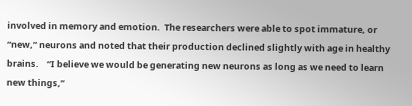involved in memory and emotion.  The researchers were able to spot immature, or “new,” neurons and noted that their production declined slightly with age in healthy brains.    “I believe we would be generating new neurons as long as we need to learn new things,”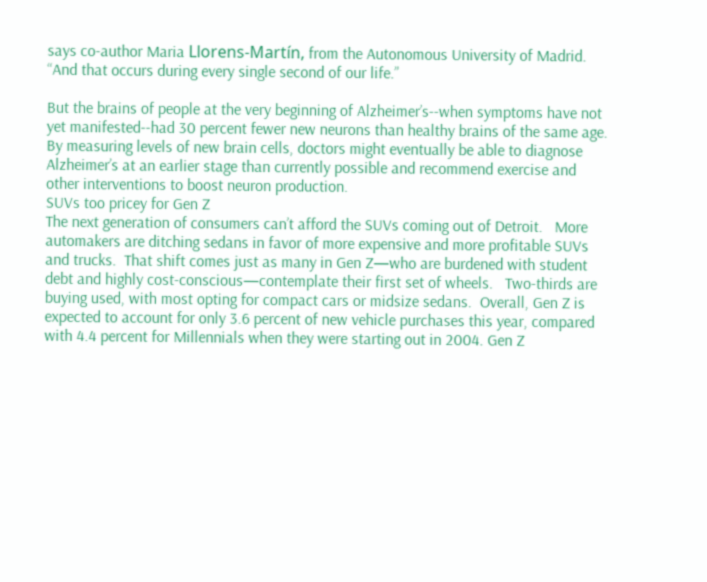says co-author Maria Llorens-Martín, from the Autonomous University of Madrid.  “And that occurs during every single second of our life.”

But the brains of people at the very beginning of Alzheimer’s--when symptoms have not yet manifested--had 30 percent fewer new neurons than healthy brains of the same age.   By measuring levels of new brain cells, doctors might eventually be able to diagnose Alzheimer’s at an earlier stage than currently possible and recommend exercise and other interventions to boost neuron production.
SUVs too pricey for Gen Z
The next generation of consumers can’t afford the SUVs coming out of Detroit.   More automakers are ditching sedans in favor of more expensive and more profitable SUVs and trucks.  That shift comes just as many in Gen Z—who are burdened with student debt and highly cost-conscious—contemplate their first set of wheels.   Two-thirds are buying used, with most opting for compact cars or midsize sedans.  Overall, Gen Z is expected to account for only 3.6 percent of new vehicle purchases this year, compared with 4.4 percent for Millennials when they were starting out in 2004. Gen Z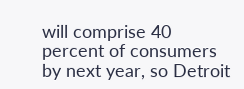will comprise 40 percent of consumers by next year, so Detroit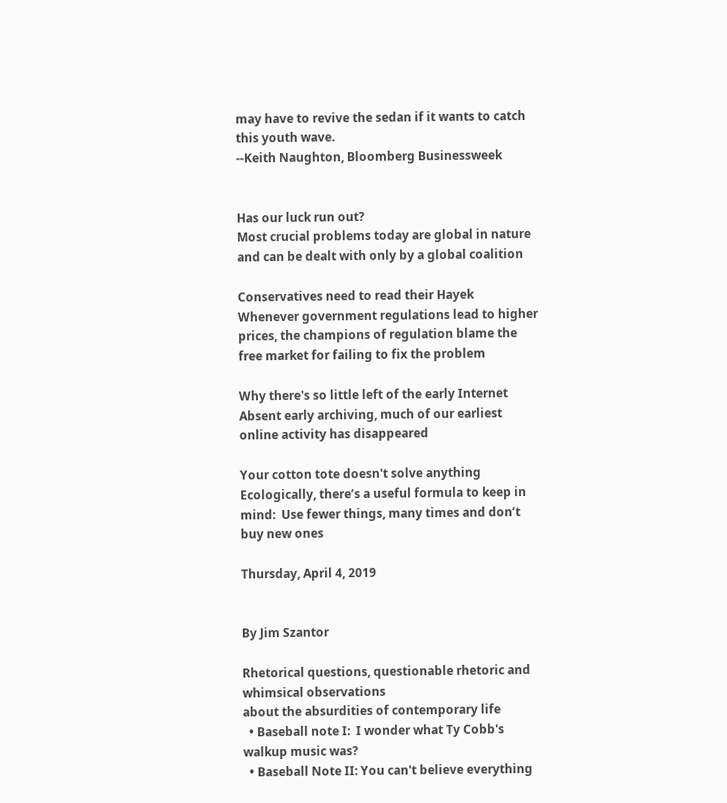may have to revive the sedan if it wants to catch this youth wave.
--Keith Naughton, Bloomberg Businessweek


Has our luck run out?
Most crucial problems today are global in nature and can be dealt with only by a global coalition

Conservatives need to read their Hayek
Whenever government regulations lead to higher prices, the champions of regulation blame the free market for failing to fix the problem

Why there's so little left of the early Internet
Absent early archiving, much of our earliest online activity has disappeared

Your cotton tote doesn't solve anything
Ecologically, there’s a useful formula to keep in mind:  Use fewer things, many times and don’t buy new ones

Thursday, April 4, 2019


By Jim Szantor

Rhetorical questions, questionable rhetoric and whimsical observations
about the absurdities of contemporary life
  • Baseball note I:  I wonder what Ty Cobb's walkup music was?
  • Baseball Note II: You can't believe everything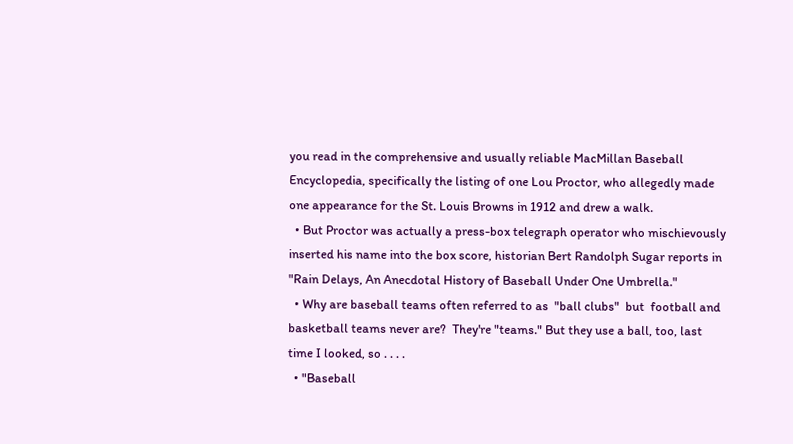you read in the comprehensive and usually reliable MacMillan Baseball Encyclopedia, specifically the listing of one Lou Proctor, who allegedly made one appearance for the St. Louis Browns in 1912 and drew a walk.
  • But Proctor was actually a press-box telegraph operator who mischievously inserted his name into the box score, historian Bert Randolph Sugar reports in "Rain Delays, An Anecdotal History of Baseball Under One Umbrella."
  • Why are baseball teams often referred to as  "ball clubs"  but  football and basketball teams never are?  They're "teams." But they use a ball, too, last time I looked, so . . . .
  • "Baseball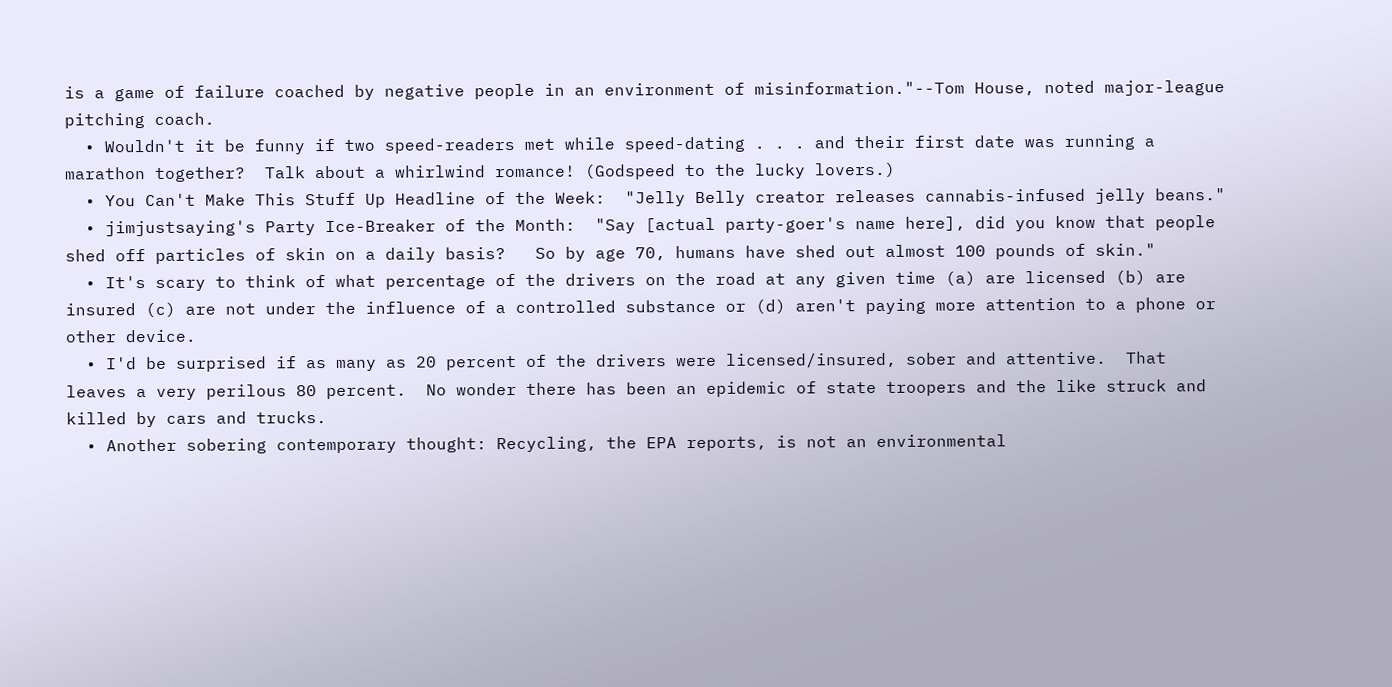is a game of failure coached by negative people in an environment of misinformation."--Tom House, noted major-league pitching coach.
  • Wouldn't it be funny if two speed-readers met while speed-dating . . . and their first date was running a marathon together?  Talk about a whirlwind romance! (Godspeed to the lucky lovers.)
  • You Can't Make This Stuff Up Headline of the Week:  "Jelly Belly creator releases cannabis-infused jelly beans."
  • jimjustsaying's Party Ice-Breaker of the Month:  "Say [actual party-goer's name here], did you know that people shed off particles of skin on a daily basis?   So by age 70, humans have shed out almost 100 pounds of skin."
  • It's scary to think of what percentage of the drivers on the road at any given time (a) are licensed (b) are insured (c) are not under the influence of a controlled substance or (d) aren't paying more attention to a phone or other device.
  • I'd be surprised if as many as 20 percent of the drivers were licensed/insured, sober and attentive.  That leaves a very perilous 80 percent.  No wonder there has been an epidemic of state troopers and the like struck and killed by cars and trucks.
  • Another sobering contemporary thought: Recycling, the EPA reports, is not an environmental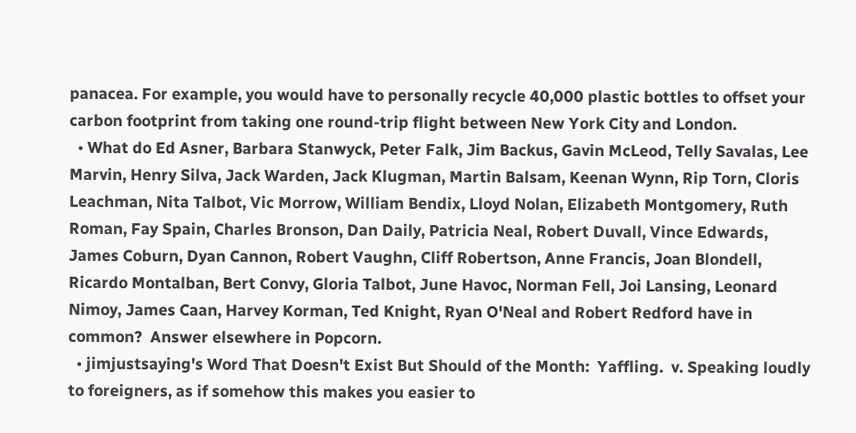panacea. For example, you would have to personally recycle 40,000 plastic bottles to offset your carbon footprint from taking one round-trip flight between New York City and London.
  • What do Ed Asner, Barbara Stanwyck, Peter Falk, Jim Backus, Gavin McLeod, Telly Savalas, Lee Marvin, Henry Silva, Jack Warden, Jack Klugman, Martin Balsam, Keenan Wynn, Rip Torn, Cloris Leachman, Nita Talbot, Vic Morrow, William Bendix, Lloyd Nolan, Elizabeth Montgomery, Ruth Roman, Fay Spain, Charles Bronson, Dan Daily, Patricia Neal, Robert Duvall, Vince Edwards, James Coburn, Dyan Cannon, Robert Vaughn, Cliff Robertson, Anne Francis, Joan Blondell, Ricardo Montalban, Bert Convy, Gloria Talbot, June Havoc, Norman Fell, Joi Lansing, Leonard Nimoy, James Caan, Harvey Korman, Ted Knight, Ryan O'Neal and Robert Redford have in common?  Answer elsewhere in Popcorn.
  • jimjustsaying's Word That Doesn't Exist But Should of the Month:  Yaffling.  v. Speaking loudly to foreigners, as if somehow this makes you easier to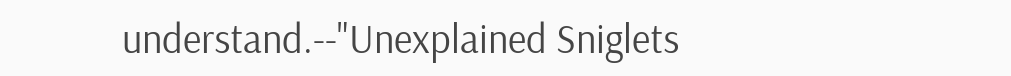understand.--"Unexplained Sniglets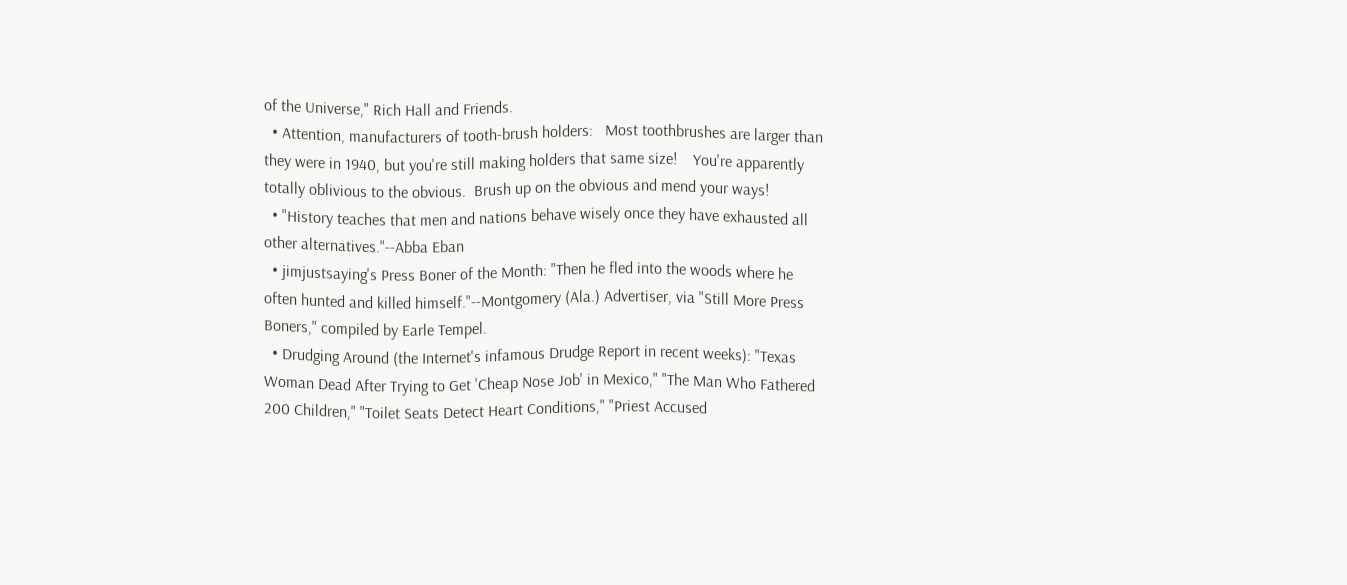of the Universe," Rich Hall and Friends.
  • Attention, manufacturers of tooth-brush holders:   Most toothbrushes are larger than they were in 1940, but you're still making holders that same size!    You're apparently totally oblivious to the obvious.  Brush up on the obvious and mend your ways!
  • "History teaches that men and nations behave wisely once they have exhausted all other alternatives."--Abba Eban
  • jimjustsaying's Press Boner of the Month: "Then he fled into the woods where he often hunted and killed himself."--Montgomery (Ala.) Advertiser, via "Still More Press Boners," compiled by Earle Tempel.
  • Drudging Around (the Internet's infamous Drudge Report in recent weeks): "Texas Woman Dead After Trying to Get 'Cheap Nose Job' in Mexico," "The Man Who Fathered 200 Children," "Toilet Seats Detect Heart Conditions," "Priest Accused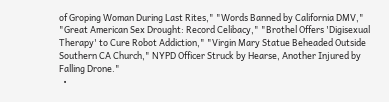of Groping Woman During Last Rites," "Words Banned by California DMV," "Great American Sex Drought: Record Celibacy," "Brothel Offers 'Digisexual Therapy' to Cure Robot Addiction," "Virgin Mary Statue Beheaded Outside Southern CA Church," NYPD Officer Struck by Hearse, Another Injured by Falling Drone."
  •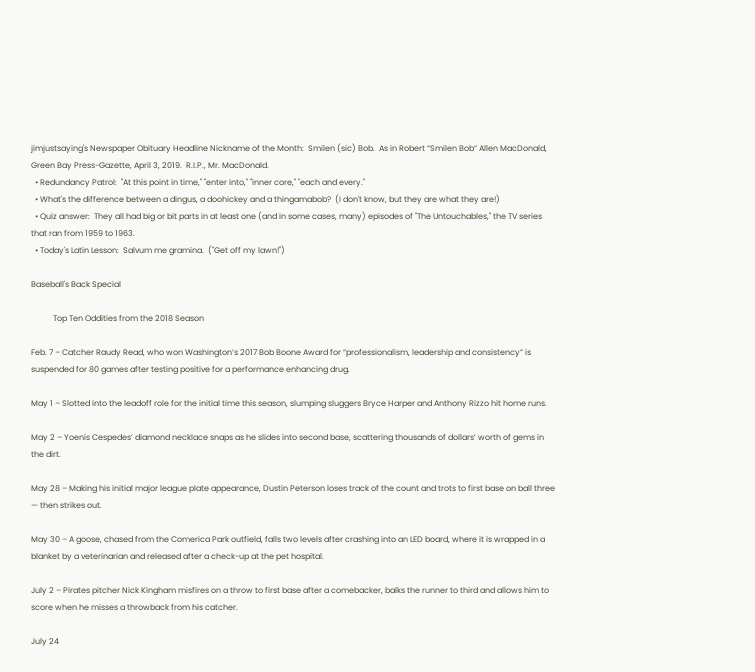jimjustsaying's Newspaper Obituary Headline Nickname of the Month:  Smilen (sic) Bob.  As in Robert “Smilen Bob” Allen MacDonald, Green Bay Press-Gazette, April 3, 2019.  R.I.P., Mr. MacDonald.
  • Redundancy Patrol:  "At this point in time," "enter into," "inner core," "each and every."
  • What's the difference between a dingus, a doohickey and a thingamabob?  (I don't know, but they are what they are!)
  • Quiz answer:  They all had big or bit parts in at least one (and in some cases, many) episodes of "The Untouchables," the TV series that ran from 1959 to 1963.
  • Today's Latin Lesson:  Salvum me gramina.  ("Get off my lawn!")

Baseball's Back Special

           Top Ten Oddities from the 2018 Season

Feb. 7 – Catcher Raudy Read, who won Washington’s 2017 Bob Boone Award for “professionalism, leadership and consistency” is suspended for 80 games after testing positive for a performance enhancing drug.

May 1 – Slotted into the leadoff role for the initial time this season, slumping sluggers Bryce Harper and Anthony Rizzo hit home runs.

May 2 – Yoenis Cespedes’ diamond necklace snaps as he slides into second base, scattering thousands of dollars’ worth of gems in the dirt.

May 28 – Making his initial major league plate appearance, Dustin Peterson loses track of the count and trots to first base on ball three — then strikes out.

May 30 – A goose, chased from the Comerica Park outfield, falls two levels after crashing into an LED board, where it is wrapped in a blanket by a veterinarian and released after a check-up at the pet hospital.

July 2 – Pirates pitcher Nick Kingham misfires on a throw to first base after a comebacker, balks the runner to third and allows him to score when he misses a throwback from his catcher.

July 24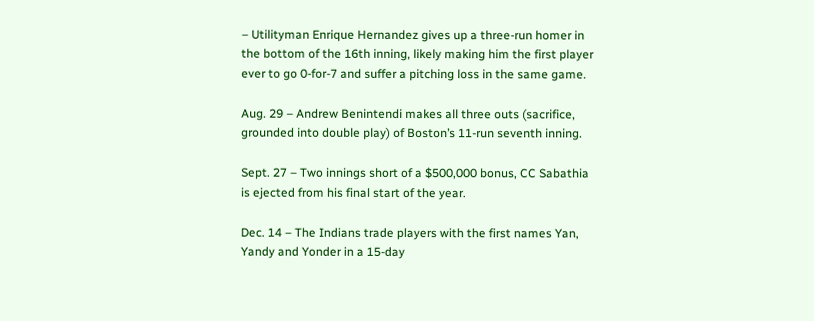– Utilityman Enrique Hernandez gives up a three-run homer in the bottom of the 16th inning, likely making him the first player ever to go 0-for-7 and suffer a pitching loss in the same game.

Aug. 29 – Andrew Benintendi makes all three outs (sacrifice, grounded into double play) of Boston’s 11-run seventh inning.

Sept. 27 – Two innings short of a $500,000 bonus, CC Sabathia is ejected from his final start of the year.

Dec. 14 – The Indians trade players with the first names Yan, Yandy and Yonder in a 15-day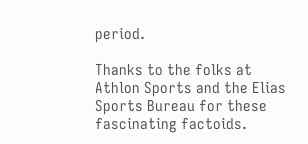period.

Thanks to the folks at Athlon Sports and the Elias Sports Bureau for these fascinating factoids.